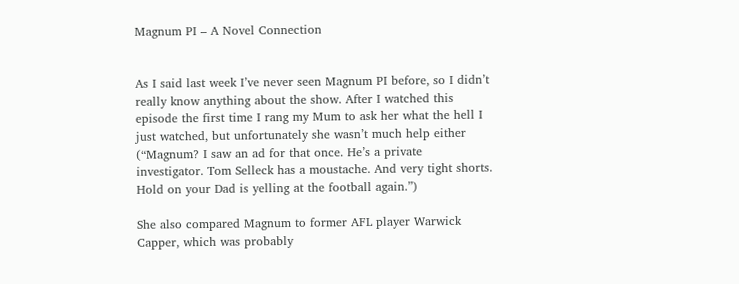Magnum PI – A Novel Connection


As I said last week I’ve never seen Magnum PI before, so I didn’t really know anything about the show. After I watched this episode the first time I rang my Mum to ask her what the hell I just watched, but unfortunately she wasn’t much help either (“Magnum? I saw an ad for that once. He’s a private investigator. Tom Selleck has a moustache. And very tight shorts. Hold on your Dad is yelling at the football again.”)

She also compared Magnum to former AFL player Warwick Capper, which was probably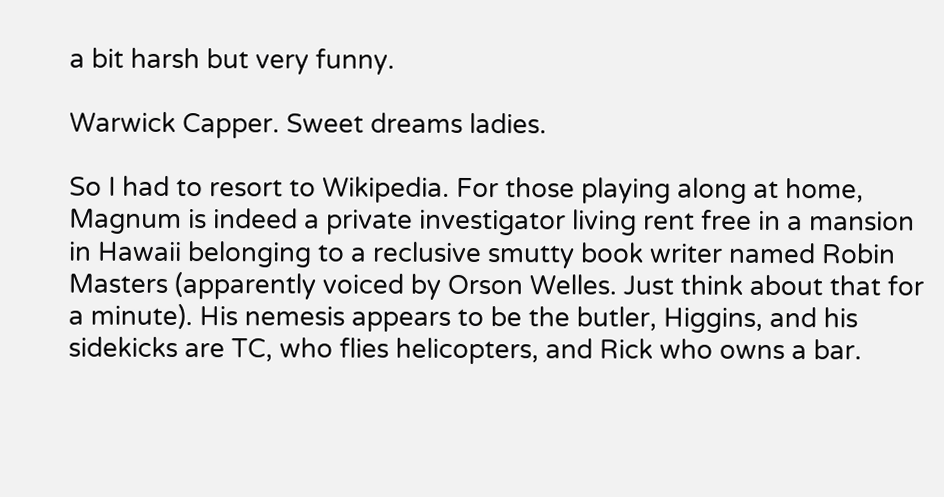a bit harsh but very funny.

Warwick Capper. Sweet dreams ladies.

So I had to resort to Wikipedia. For those playing along at home, Magnum is indeed a private investigator living rent free in a mansion in Hawaii belonging to a reclusive smutty book writer named Robin Masters (apparently voiced by Orson Welles. Just think about that for a minute). His nemesis appears to be the butler, Higgins, and his sidekicks are TC, who flies helicopters, and Rick who owns a bar.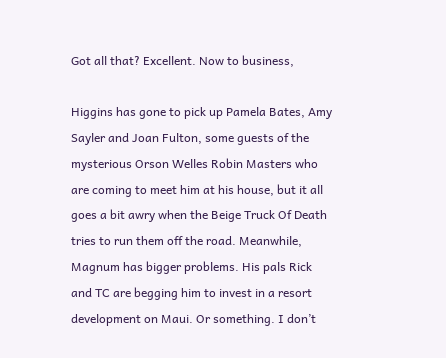Got all that? Excellent. Now to business,

Higgins has gone to pick up Pamela Bates, Amy Sayler and Joan Fulton, some guests of the mysterious Orson Welles Robin Masters who are coming to meet him at his house, but it all goes a bit awry when the Beige Truck Of Death tries to run them off the road. Meanwhile, Magnum has bigger problems. His pals Rick and TC are begging him to invest in a resort development on Maui. Or something. I don’t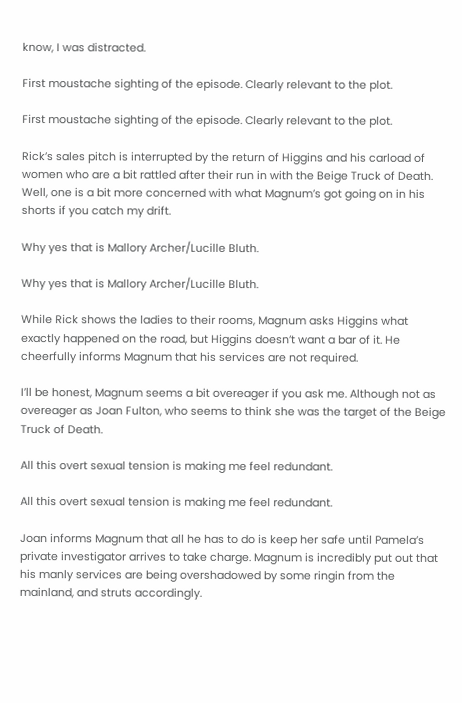know, I was distracted.

First moustache sighting of the episode. Clearly relevant to the plot.

First moustache sighting of the episode. Clearly relevant to the plot.

Rick’s sales pitch is interrupted by the return of Higgins and his carload of women who are a bit rattled after their run in with the Beige Truck of Death. Well, one is a bit more concerned with what Magnum’s got going on in his shorts if you catch my drift.

Why yes that is Mallory Archer/Lucille Bluth.

Why yes that is Mallory Archer/Lucille Bluth.

While Rick shows the ladies to their rooms, Magnum asks Higgins what exactly happened on the road, but Higgins doesn’t want a bar of it. He cheerfully informs Magnum that his services are not required.

I’ll be honest, Magnum seems a bit overeager if you ask me. Although not as overeager as Joan Fulton, who seems to think she was the target of the Beige Truck of Death.

All this overt sexual tension is making me feel redundant.

All this overt sexual tension is making me feel redundant.

Joan informs Magnum that all he has to do is keep her safe until Pamela’s private investigator arrives to take charge. Magnum is incredibly put out that his manly services are being overshadowed by some ringin from the mainland, and struts accordingly.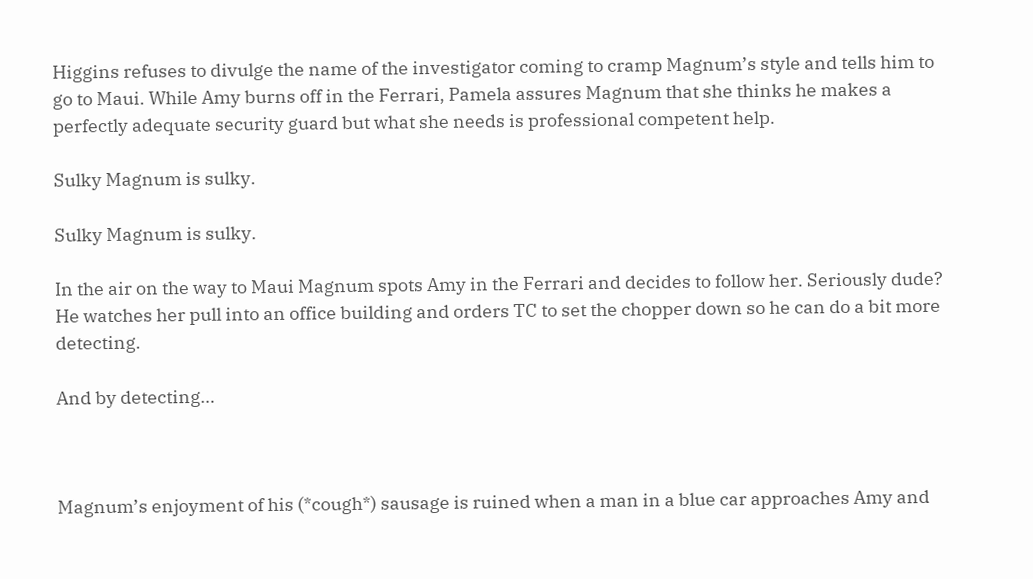Higgins refuses to divulge the name of the investigator coming to cramp Magnum’s style and tells him to go to Maui. While Amy burns off in the Ferrari, Pamela assures Magnum that she thinks he makes a perfectly adequate security guard but what she needs is professional competent help.

Sulky Magnum is sulky.

Sulky Magnum is sulky.

In the air on the way to Maui Magnum spots Amy in the Ferrari and decides to follow her. Seriously dude? He watches her pull into an office building and orders TC to set the chopper down so he can do a bit more detecting.

And by detecting…



Magnum’s enjoyment of his (*cough*) sausage is ruined when a man in a blue car approaches Amy and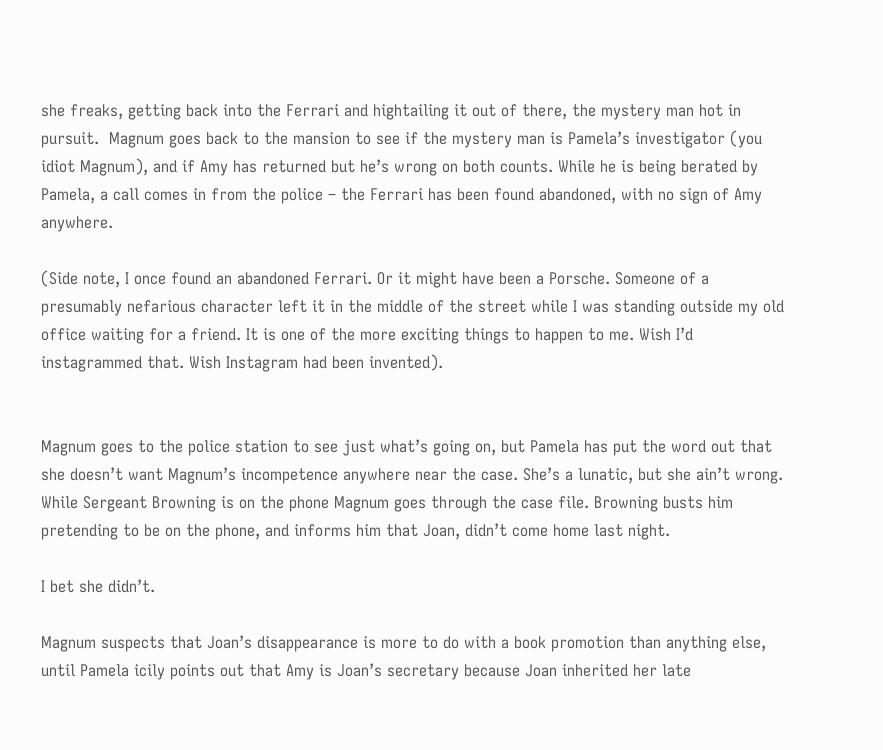she freaks, getting back into the Ferrari and hightailing it out of there, the mystery man hot in pursuit.  Magnum goes back to the mansion to see if the mystery man is Pamela’s investigator (you idiot Magnum), and if Amy has returned but he’s wrong on both counts. While he is being berated by Pamela, a call comes in from the police – the Ferrari has been found abandoned, with no sign of Amy anywhere.

(Side note, I once found an abandoned Ferrari. Or it might have been a Porsche. Someone of a presumably nefarious character left it in the middle of the street while I was standing outside my old office waiting for a friend. It is one of the more exciting things to happen to me. Wish I’d instagrammed that. Wish Instagram had been invented).


Magnum goes to the police station to see just what’s going on, but Pamela has put the word out that she doesn’t want Magnum’s incompetence anywhere near the case. She’s a lunatic, but she ain’t wrong. While Sergeant Browning is on the phone Magnum goes through the case file. Browning busts him pretending to be on the phone, and informs him that Joan, didn’t come home last night.

I bet she didn’t.

Magnum suspects that Joan’s disappearance is more to do with a book promotion than anything else, until Pamela icily points out that Amy is Joan’s secretary because Joan inherited her late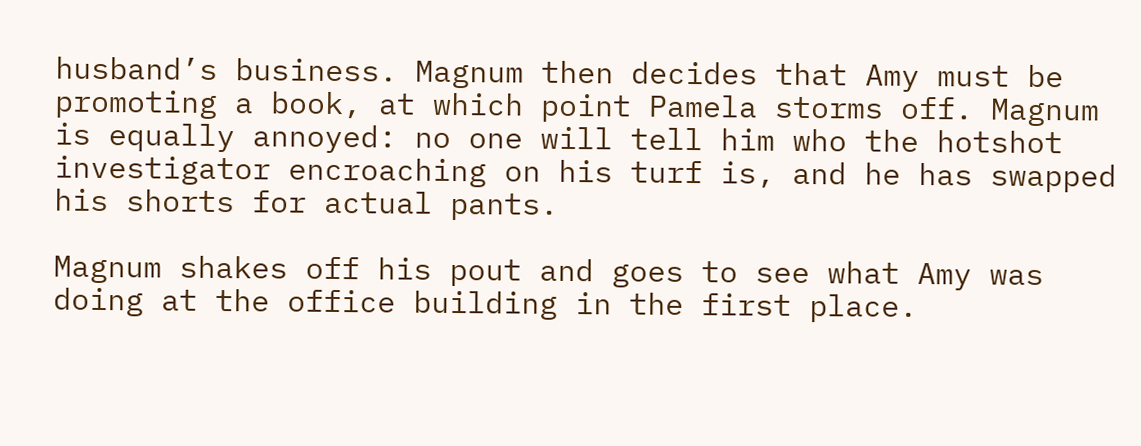husband’s business. Magnum then decides that Amy must be promoting a book, at which point Pamela storms off. Magnum is equally annoyed: no one will tell him who the hotshot investigator encroaching on his turf is, and he has swapped his shorts for actual pants.

Magnum shakes off his pout and goes to see what Amy was doing at the office building in the first place.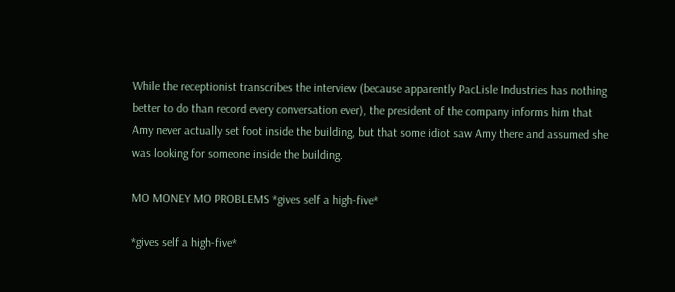While the receptionist transcribes the interview (because apparently PacLisle Industries has nothing better to do than record every conversation ever), the president of the company informs him that Amy never actually set foot inside the building, but that some idiot saw Amy there and assumed she was looking for someone inside the building.

MO MONEY MO PROBLEMS *gives self a high-five*

*gives self a high-five*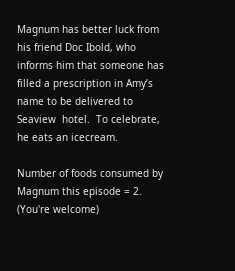Magnum has better luck from his friend Doc Ibold, who informs him that someone has filled a prescription in Amy’s name to be delivered to Seaview  hotel.  To celebrate, he eats an icecream.

Number of foods consumed by Magnum this episode = 2. (You're welcome)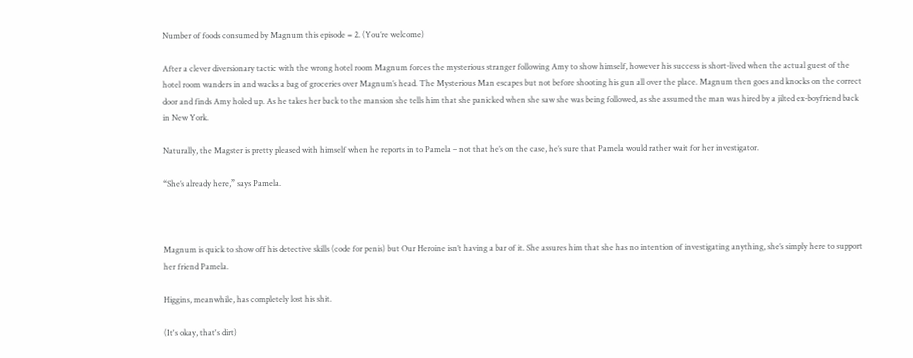Number of foods consumed by Magnum this episode = 2. (You’re welcome)

After a clever diversionary tactic with the wrong hotel room Magnum forces the mysterious stranger following Amy to show himself, however his success is short-lived when the actual guest of the hotel room wanders in and wacks a bag of groceries over Magnum’s head. The Mysterious Man escapes but not before shooting his gun all over the place. Magnum then goes and knocks on the correct door and finds Amy holed up. As he takes her back to the mansion she tells him that she panicked when she saw she was being followed, as she assumed the man was hired by a jilted ex-boyfriend back in New York.

Naturally, the Magster is pretty pleased with himself when he reports in to Pamela – not that he’s on the case, he’s sure that Pamela would rather wait for her investigator.

“She’s already here,” says Pamela.



Magnum is quick to show off his detective skills (code for penis) but Our Heroine isn’t having a bar of it. She assures him that she has no intention of investigating anything, she’s simply here to support her friend Pamela.

Higgins, meanwhile, has completely lost his shit.

(It's okay, that's dirt)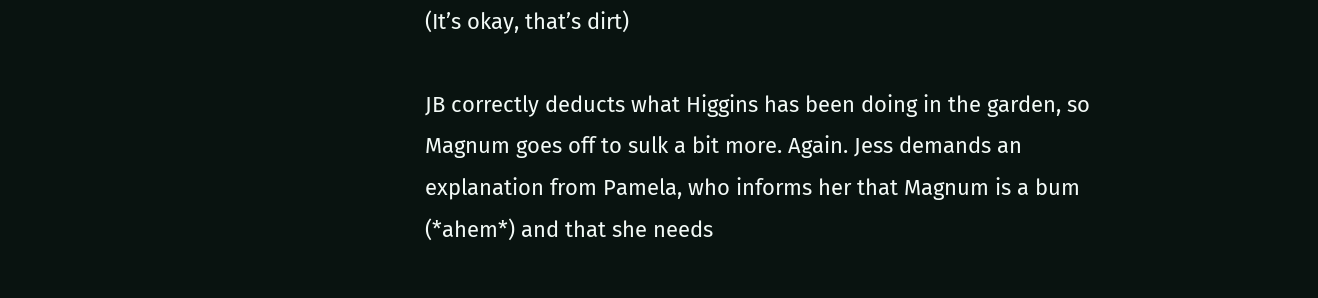(It’s okay, that’s dirt)

JB correctly deducts what Higgins has been doing in the garden, so Magnum goes off to sulk a bit more. Again. Jess demands an explanation from Pamela, who informs her that Magnum is a bum (*ahem*) and that she needs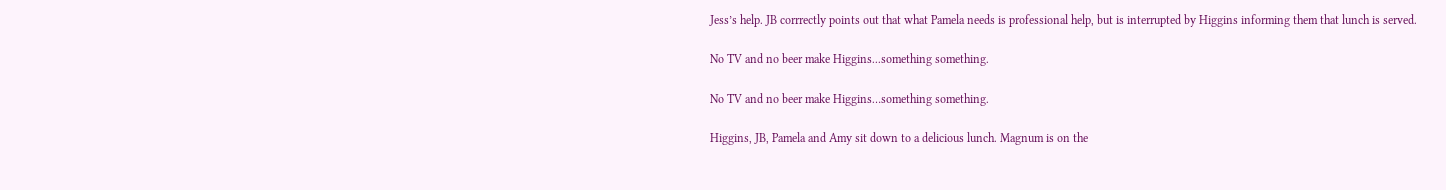Jess’s help. JB corrrectly points out that what Pamela needs is professional help, but is interrupted by Higgins informing them that lunch is served.

No TV and no beer make Higgins...something something.

No TV and no beer make Higgins…something something.

Higgins, JB, Pamela and Amy sit down to a delicious lunch. Magnum is on the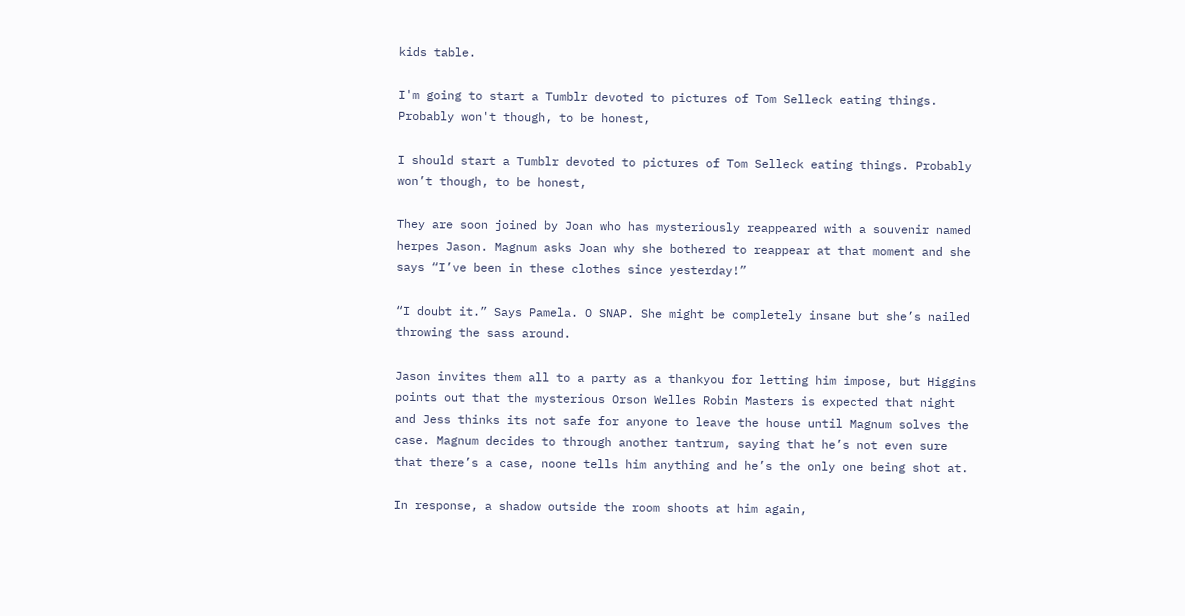kids table.

I'm going to start a Tumblr devoted to pictures of Tom Selleck eating things. Probably won't though, to be honest,

I should start a Tumblr devoted to pictures of Tom Selleck eating things. Probably won’t though, to be honest,

They are soon joined by Joan who has mysteriously reappeared with a souvenir named herpes Jason. Magnum asks Joan why she bothered to reappear at that moment and she says “I’ve been in these clothes since yesterday!”

“I doubt it.” Says Pamela. O SNAP. She might be completely insane but she’s nailed throwing the sass around.

Jason invites them all to a party as a thankyou for letting him impose, but Higgins points out that the mysterious Orson Welles Robin Masters is expected that night and Jess thinks its not safe for anyone to leave the house until Magnum solves the case. Magnum decides to through another tantrum, saying that he’s not even sure that there’s a case, noone tells him anything and he’s the only one being shot at.

In response, a shadow outside the room shoots at him again,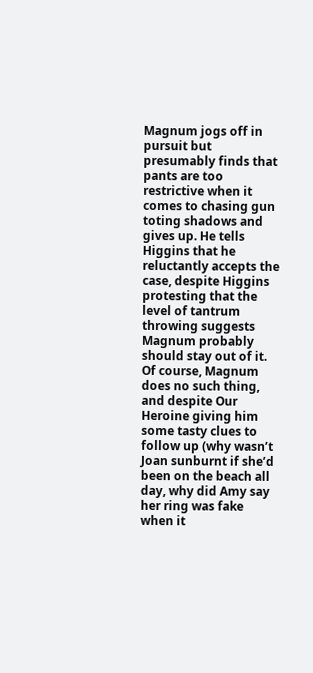Magnum jogs off in pursuit but presumably finds that pants are too restrictive when it comes to chasing gun toting shadows and gives up. He tells Higgins that he reluctantly accepts the case, despite Higgins protesting that the level of tantrum throwing suggests Magnum probably should stay out of it. Of course, Magnum does no such thing, and despite Our Heroine giving him some tasty clues to follow up (why wasn’t Joan sunburnt if she’d been on the beach all day, why did Amy say her ring was fake when it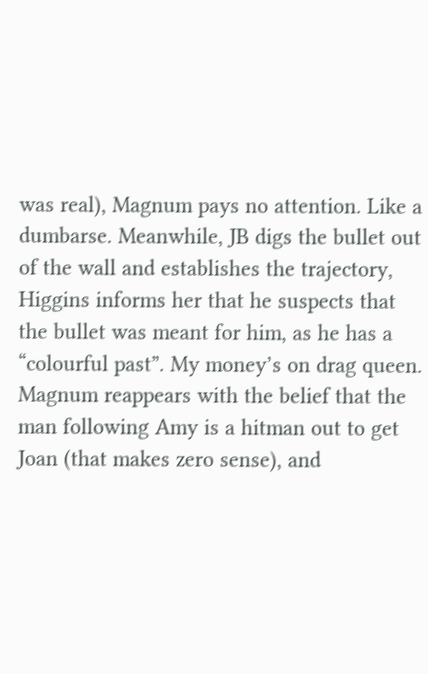was real), Magnum pays no attention. Like a dumbarse. Meanwhile, JB digs the bullet out of the wall and establishes the trajectory, Higgins informs her that he suspects that the bullet was meant for him, as he has a “colourful past”. My money’s on drag queen. Magnum reappears with the belief that the man following Amy is a hitman out to get Joan (that makes zero sense), and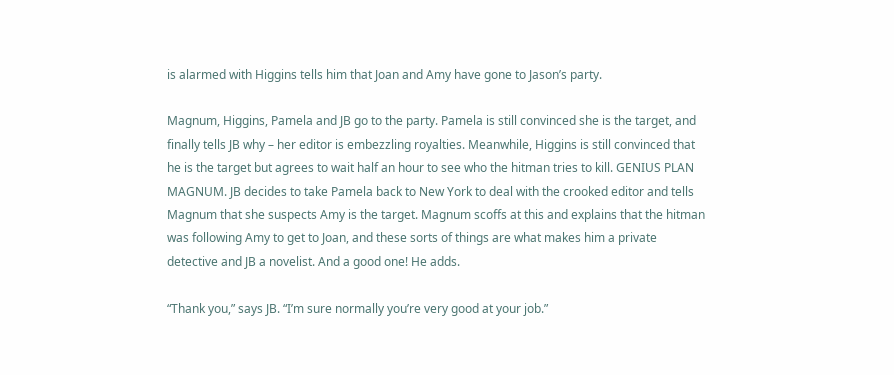is alarmed with Higgins tells him that Joan and Amy have gone to Jason’s party.

Magnum, Higgins, Pamela and JB go to the party. Pamela is still convinced she is the target, and finally tells JB why – her editor is embezzling royalties. Meanwhile, Higgins is still convinced that he is the target but agrees to wait half an hour to see who the hitman tries to kill. GENIUS PLAN MAGNUM. JB decides to take Pamela back to New York to deal with the crooked editor and tells Magnum that she suspects Amy is the target. Magnum scoffs at this and explains that the hitman was following Amy to get to Joan, and these sorts of things are what makes him a private detective and JB a novelist. And a good one! He adds.

“Thank you,” says JB. “I’m sure normally you’re very good at your job.”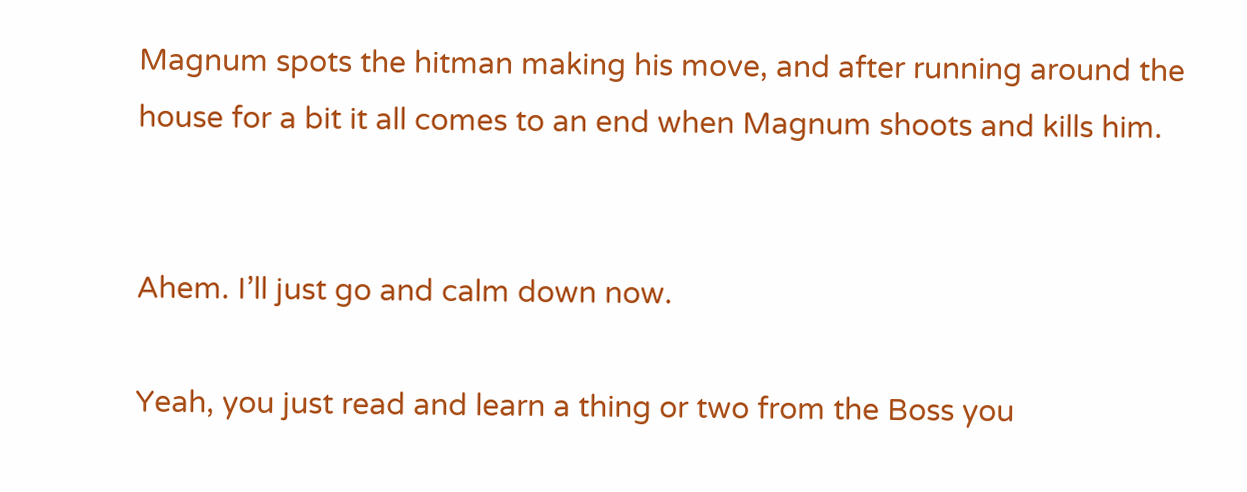Magnum spots the hitman making his move, and after running around the house for a bit it all comes to an end when Magnum shoots and kills him.


Ahem. I’ll just go and calm down now.

Yeah, you just read and learn a thing or two from the Boss you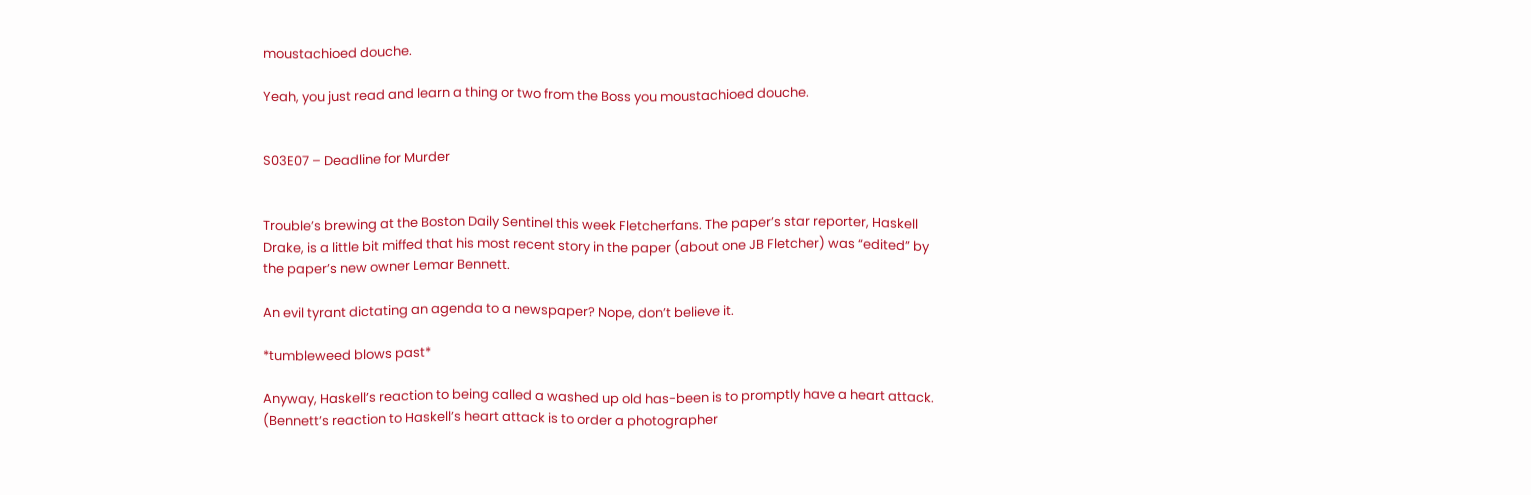moustachioed douche.

Yeah, you just read and learn a thing or two from the Boss you moustachioed douche.


S03E07 – Deadline for Murder


Trouble’s brewing at the Boston Daily Sentinel this week Fletcherfans. The paper’s star reporter, Haskell Drake, is a little bit miffed that his most recent story in the paper (about one JB Fletcher) was “edited” by the paper’s new owner Lemar Bennett.

An evil tyrant dictating an agenda to a newspaper? Nope, don’t believe it.

*tumbleweed blows past*

Anyway, Haskell’s reaction to being called a washed up old has-been is to promptly have a heart attack. (Bennett’s reaction to Haskell’s heart attack is to order a photographer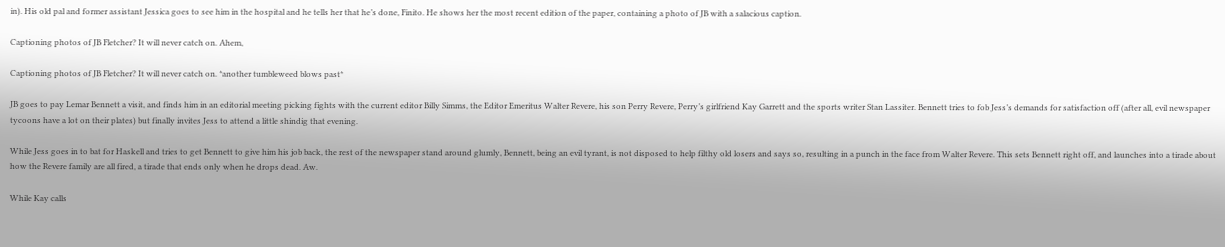in). His old pal and former assistant Jessica goes to see him in the hospital and he tells her that he’s done, Finito. He shows her the most recent edition of the paper, containing a photo of JB with a salacious caption.

Captioning photos of JB Fletcher? It will never catch on. Ahem,

Captioning photos of JB Fletcher? It will never catch on. *another tumbleweed blows past*

JB goes to pay Lemar Bennett a visit, and finds him in an editorial meeting picking fights with the current editor Billy Simms, the Editor Emeritus Walter Revere, his son Perry Revere, Perry’s girlfriend Kay Garrett and the sports writer Stan Lassiter. Bennett tries to fob Jess’s demands for satisfaction off (after all, evil newspaper tycoons have a lot on their plates) but finally invites Jess to attend a little shindig that evening.

While Jess goes in to bat for Haskell and tries to get Bennett to give him his job back, the rest of the newspaper stand around glumly, Bennett, being an evil tyrant, is not disposed to help filthy old losers and says so, resulting in a punch in the face from Walter Revere. This sets Bennett right off, and launches into a tirade about how the Revere family are all fired, a tirade that ends only when he drops dead. Aw.

While Kay calls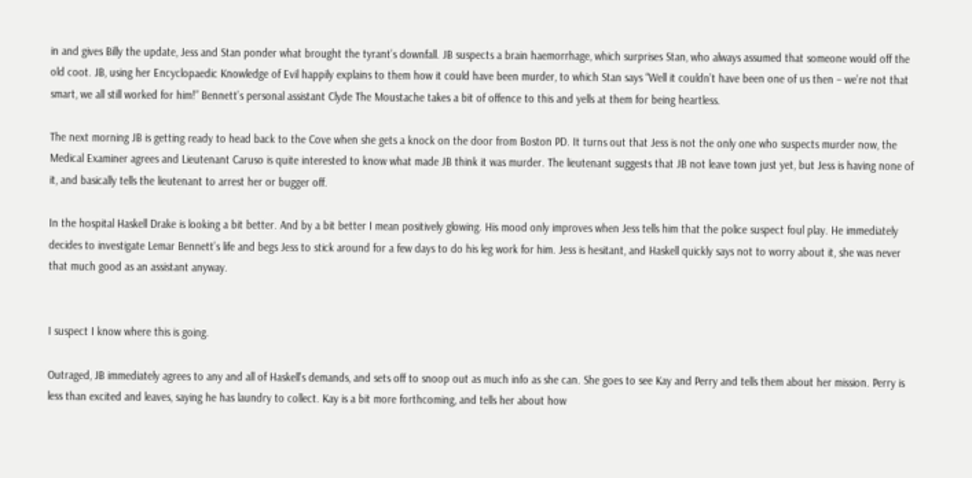in and gives Billy the update, Jess and Stan ponder what brought the tyrant’s downfall. JB suspects a brain haemorrhage, which surprises Stan, who always assumed that someone would off the old coot. JB, using her Encyclopaedic Knowledge of Evil happily explains to them how it could have been murder, to which Stan says “Well it couldn’t have been one of us then – we’re not that smart, we all still worked for him!” Bennett’s personal assistant Clyde The Moustache takes a bit of offence to this and yells at them for being heartless.

The next morning JB is getting ready to head back to the Cove when she gets a knock on the door from Boston PD. It turns out that Jess is not the only one who suspects murder now, the Medical Examiner agrees and Lieutenant Caruso is quite interested to know what made JB think it was murder. The lieutenant suggests that JB not leave town just yet, but Jess is having none of it, and basically tells the lieutenant to arrest her or bugger off.

In the hospital Haskell Drake is looking a bit better. And by a bit better I mean positively glowing. His mood only improves when Jess tells him that the police suspect foul play. He immediately decides to investigate Lemar Bennett’s life and begs Jess to stick around for a few days to do his leg work for him. Jess is hesitant, and Haskell quickly says not to worry about it, she was never that much good as an assistant anyway.


I suspect I know where this is going.

Outraged, JB immediately agrees to any and all of Haskell’s demands, and sets off to snoop out as much info as she can. She goes to see Kay and Perry and tells them about her mission. Perry is less than excited and leaves, saying he has laundry to collect. Kay is a bit more forthcoming, and tells her about how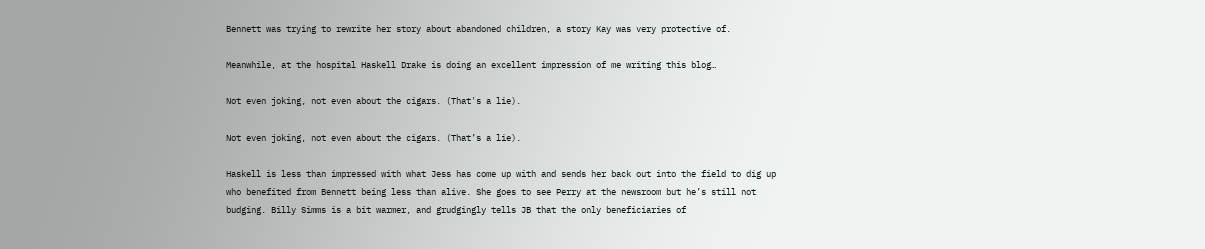Bennett was trying to rewrite her story about abandoned children, a story Kay was very protective of.

Meanwhile, at the hospital Haskell Drake is doing an excellent impression of me writing this blog…

Not even joking, not even about the cigars. (That's a lie).

Not even joking, not even about the cigars. (That’s a lie).

Haskell is less than impressed with what Jess has come up with and sends her back out into the field to dig up who benefited from Bennett being less than alive. She goes to see Perry at the newsroom but he’s still not budging. Billy Simms is a bit warmer, and grudgingly tells JB that the only beneficiaries of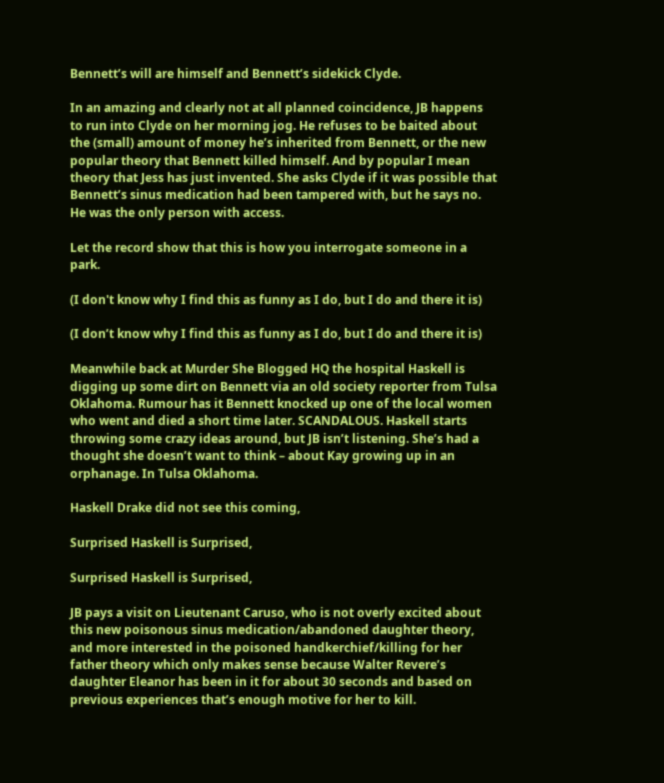Bennett’s will are himself and Bennett’s sidekick Clyde.

In an amazing and clearly not at all planned coincidence, JB happens to run into Clyde on her morning jog. He refuses to be baited about the (small) amount of money he’s inherited from Bennett, or the new popular theory that Bennett killed himself. And by popular I mean theory that Jess has just invented. She asks Clyde if it was possible that Bennett’s sinus medication had been tampered with, but he says no. He was the only person with access.

Let the record show that this is how you interrogate someone in a park.

(I don't know why I find this as funny as I do, but I do and there it is)

(I don’t know why I find this as funny as I do, but I do and there it is)

Meanwhile back at Murder She Blogged HQ the hospital Haskell is digging up some dirt on Bennett via an old society reporter from Tulsa Oklahoma. Rumour has it Bennett knocked up one of the local women who went and died a short time later. SCANDALOUS. Haskell starts throwing some crazy ideas around, but JB isn’t listening. She’s had a thought she doesn’t want to think – about Kay growing up in an orphanage. In Tulsa Oklahoma.

Haskell Drake did not see this coming,

Surprised Haskell is Surprised,

Surprised Haskell is Surprised,

JB pays a visit on Lieutenant Caruso, who is not overly excited about this new poisonous sinus medication/abandoned daughter theory, and more interested in the poisoned handkerchief/killing for her father theory which only makes sense because Walter Revere’s daughter Eleanor has been in it for about 30 seconds and based on previous experiences that’s enough motive for her to kill.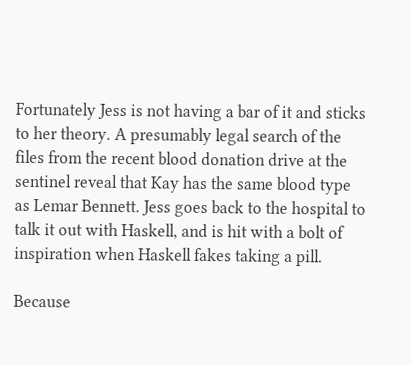Fortunately Jess is not having a bar of it and sticks to her theory. A presumably legal search of the files from the recent blood donation drive at the sentinel reveal that Kay has the same blood type as Lemar Bennett. Jess goes back to the hospital to talk it out with Haskell, and is hit with a bolt of inspiration when Haskell fakes taking a pill.

Because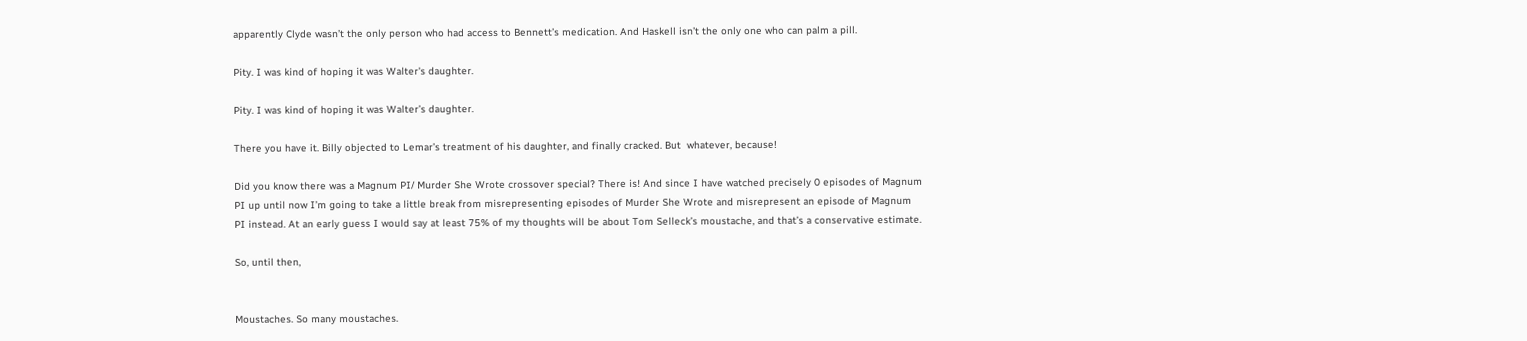apparently Clyde wasn’t the only person who had access to Bennett’s medication. And Haskell isn’t the only one who can palm a pill.

Pity. I was kind of hoping it was Walter's daughter.

Pity. I was kind of hoping it was Walter’s daughter.

There you have it. Billy objected to Lemar’s treatment of his daughter, and finally cracked. But  whatever, because!

Did you know there was a Magnum PI/ Murder She Wrote crossover special? There is! And since I have watched precisely 0 episodes of Magnum PI up until now I’m going to take a little break from misrepresenting episodes of Murder She Wrote and misrepresent an episode of Magnum PI instead. At an early guess I would say at least 75% of my thoughts will be about Tom Selleck’s moustache, and that’s a conservative estimate.

So, until then,


Moustaches. So many moustaches.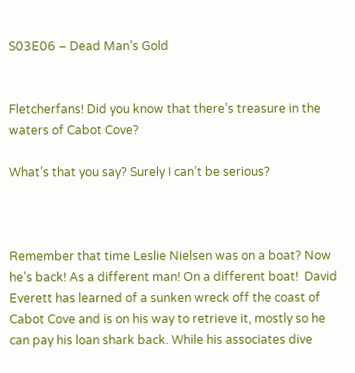S03E06 – Dead Man’s Gold


Fletcherfans! Did you know that there’s treasure in the waters of Cabot Cove?

What’s that you say? Surely I can’t be serious?



Remember that time Leslie Nielsen was on a boat? Now he’s back! As a different man! On a different boat!  David Everett has learned of a sunken wreck off the coast of Cabot Cove and is on his way to retrieve it, mostly so he can pay his loan shark back. While his associates dive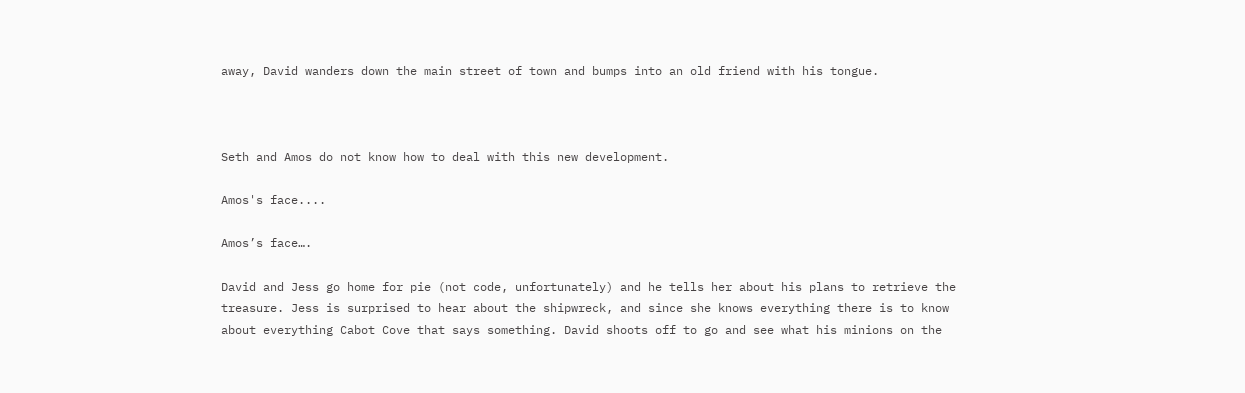away, David wanders down the main street of town and bumps into an old friend with his tongue.



Seth and Amos do not know how to deal with this new development.

Amos's face....

Amos’s face….

David and Jess go home for pie (not code, unfortunately) and he tells her about his plans to retrieve the treasure. Jess is surprised to hear about the shipwreck, and since she knows everything there is to know about everything Cabot Cove that says something. David shoots off to go and see what his minions on the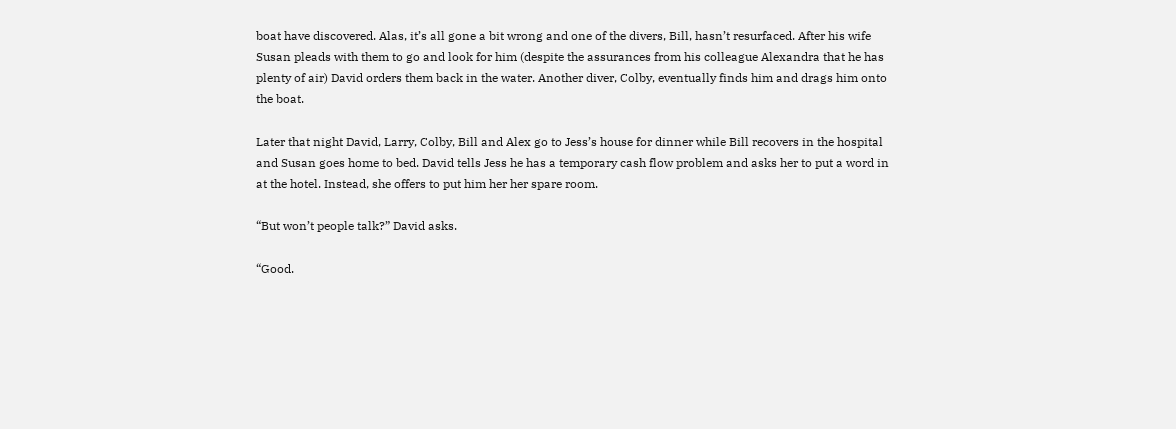boat have discovered. Alas, it’s all gone a bit wrong and one of the divers, Bill, hasn’t resurfaced. After his wife Susan pleads with them to go and look for him (despite the assurances from his colleague Alexandra that he has plenty of air) David orders them back in the water. Another diver, Colby, eventually finds him and drags him onto the boat.

Later that night David, Larry, Colby, Bill and Alex go to Jess’s house for dinner while Bill recovers in the hospital and Susan goes home to bed. David tells Jess he has a temporary cash flow problem and asks her to put a word in at the hotel. Instead, she offers to put him her her spare room.

“But won’t people talk?” David asks.

“Good.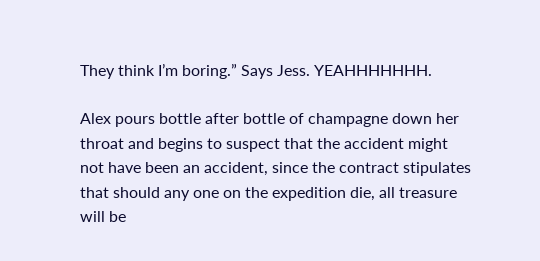They think I’m boring.” Says Jess. YEAHHHHHHH.

Alex pours bottle after bottle of champagne down her throat and begins to suspect that the accident might not have been an accident, since the contract stipulates that should any one on the expedition die, all treasure will be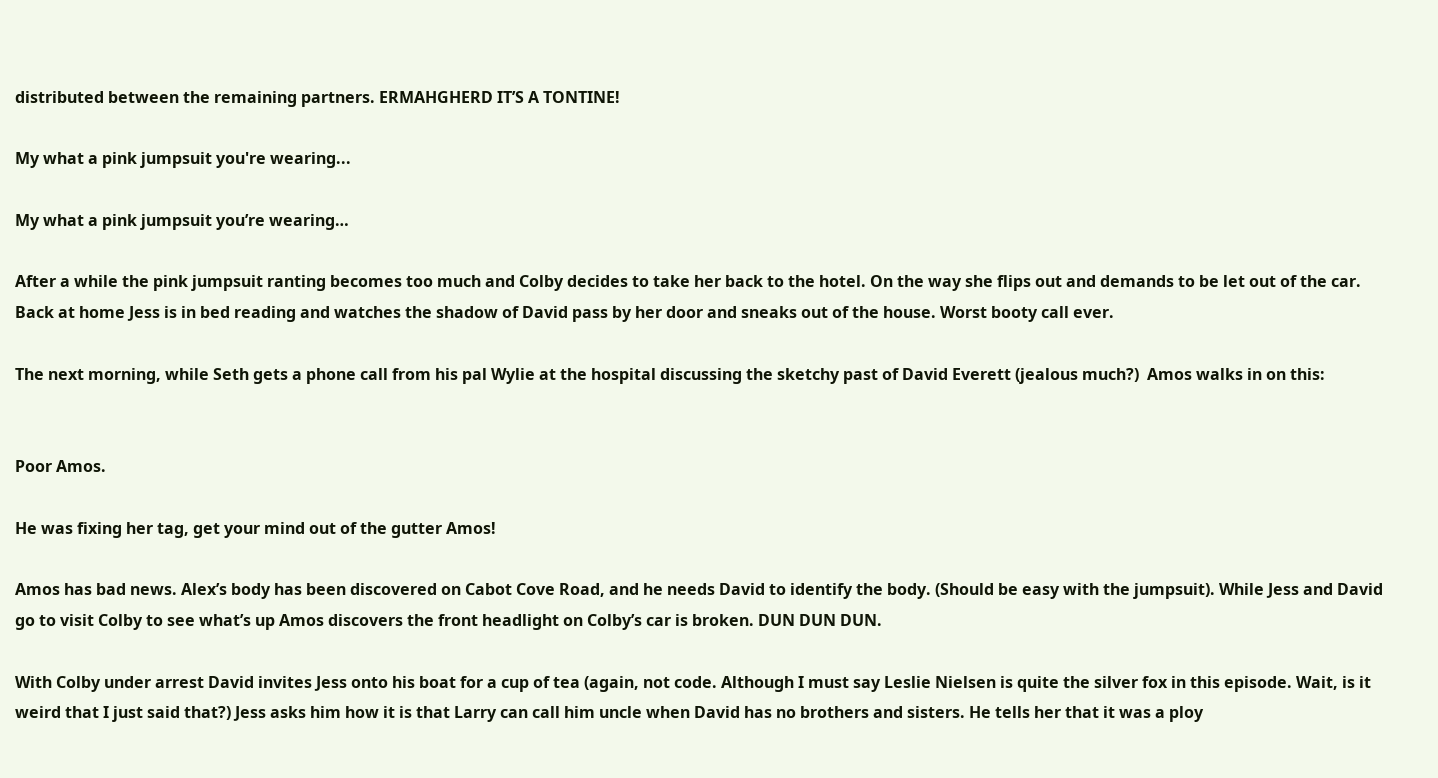distributed between the remaining partners. ERMAHGHERD IT’S A TONTINE!

My what a pink jumpsuit you're wearing...

My what a pink jumpsuit you’re wearing…

After a while the pink jumpsuit ranting becomes too much and Colby decides to take her back to the hotel. On the way she flips out and demands to be let out of the car. Back at home Jess is in bed reading and watches the shadow of David pass by her door and sneaks out of the house. Worst booty call ever.

The next morning, while Seth gets a phone call from his pal Wylie at the hospital discussing the sketchy past of David Everett (jealous much?)  Amos walks in on this:


Poor Amos.

He was fixing her tag, get your mind out of the gutter Amos!

Amos has bad news. Alex’s body has been discovered on Cabot Cove Road, and he needs David to identify the body. (Should be easy with the jumpsuit). While Jess and David go to visit Colby to see what’s up Amos discovers the front headlight on Colby’s car is broken. DUN DUN DUN.

With Colby under arrest David invites Jess onto his boat for a cup of tea (again, not code. Although I must say Leslie Nielsen is quite the silver fox in this episode. Wait, is it weird that I just said that?) Jess asks him how it is that Larry can call him uncle when David has no brothers and sisters. He tells her that it was a ploy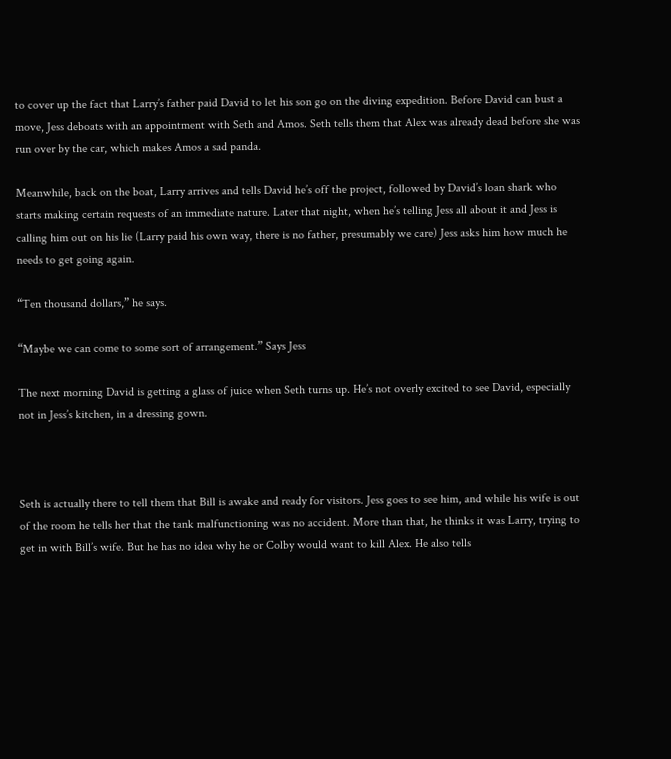to cover up the fact that Larry’s father paid David to let his son go on the diving expedition. Before David can bust a move, Jess deboats with an appointment with Seth and Amos. Seth tells them that Alex was already dead before she was run over by the car, which makes Amos a sad panda.

Meanwhile, back on the boat, Larry arrives and tells David he’s off the project, followed by David’s loan shark who starts making certain requests of an immediate nature. Later that night, when he’s telling Jess all about it and Jess is calling him out on his lie (Larry paid his own way, there is no father, presumably we care) Jess asks him how much he needs to get going again.

“Ten thousand dollars,” he says.

“Maybe we can come to some sort of arrangement.” Says Jess

The next morning David is getting a glass of juice when Seth turns up. He’s not overly excited to see David, especially not in Jess’s kitchen, in a dressing gown.



Seth is actually there to tell them that Bill is awake and ready for visitors. Jess goes to see him, and while his wife is out of the room he tells her that the tank malfunctioning was no accident. More than that, he thinks it was Larry, trying to get in with Bill’s wife. But he has no idea why he or Colby would want to kill Alex. He also tells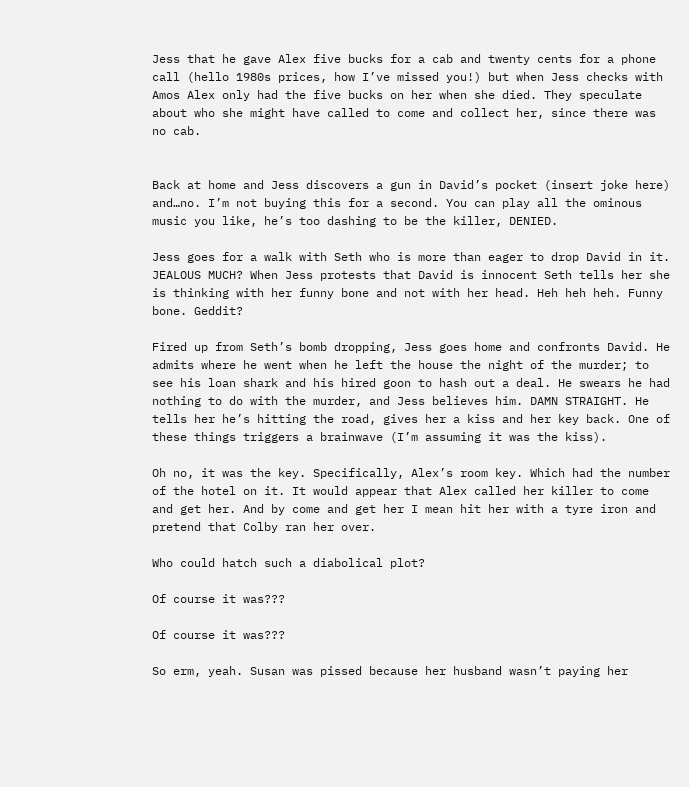Jess that he gave Alex five bucks for a cab and twenty cents for a phone call (hello 1980s prices, how I’ve missed you!) but when Jess checks with Amos Alex only had the five bucks on her when she died. They speculate about who she might have called to come and collect her, since there was no cab.


Back at home and Jess discovers a gun in David’s pocket (insert joke here) and…no. I’m not buying this for a second. You can play all the ominous music you like, he’s too dashing to be the killer, DENIED.

Jess goes for a walk with Seth who is more than eager to drop David in it. JEALOUS MUCH? When Jess protests that David is innocent Seth tells her she is thinking with her funny bone and not with her head. Heh heh heh. Funny bone. Geddit?

Fired up from Seth’s bomb dropping, Jess goes home and confronts David. He admits where he went when he left the house the night of the murder; to see his loan shark and his hired goon to hash out a deal. He swears he had nothing to do with the murder, and Jess believes him. DAMN STRAIGHT. He tells her he’s hitting the road, gives her a kiss and her key back. One of these things triggers a brainwave (I’m assuming it was the kiss).

Oh no, it was the key. Specifically, Alex’s room key. Which had the number of the hotel on it. It would appear that Alex called her killer to come and get her. And by come and get her I mean hit her with a tyre iron and pretend that Colby ran her over.

Who could hatch such a diabolical plot?

Of course it was???

Of course it was???

So erm, yeah. Susan was pissed because her husband wasn’t paying her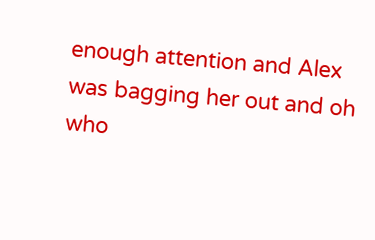enough attention and Alex was bagging her out and oh who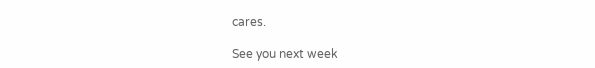cares.

See you next week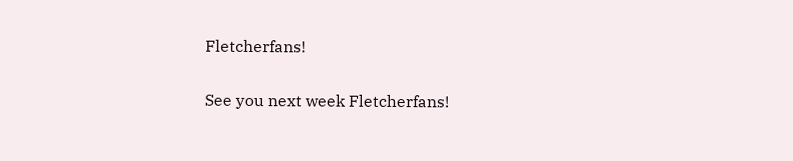Fletcherfans!

See you next week Fletcherfans!